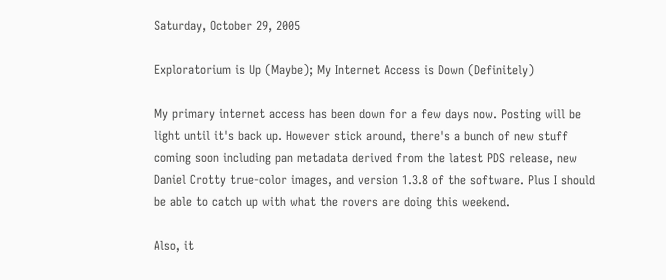Saturday, October 29, 2005

Exploratorium is Up (Maybe); My Internet Access is Down (Definitely)

My primary internet access has been down for a few days now. Posting will be light until it's back up. However stick around, there's a bunch of new stuff coming soon including pan metadata derived from the latest PDS release, new Daniel Crotty true-color images, and version 1.3.8 of the software. Plus I should be able to catch up with what the rovers are doing this weekend.

Also, it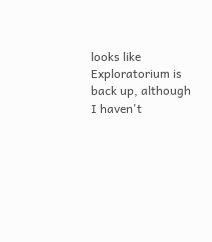looks like Exploratorium is back up, although I haven't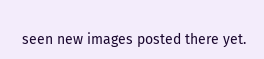seen new images posted there yet.